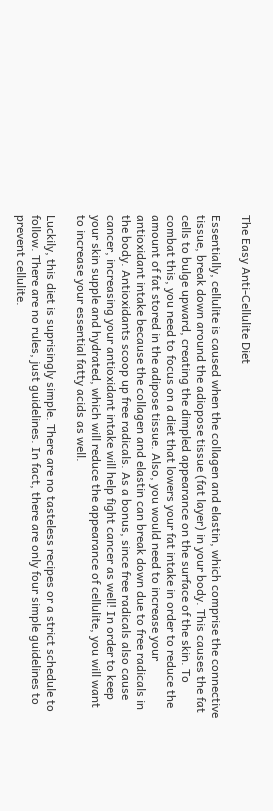The Easy Anti-Cellulite Diet

Essentially, cellulite is caused when the collagen and elastin, which comprise the connective tissue, break down around the adiopose tissue (fat layer) in your body. This causes the fat cells to bulge upward, creating the dimpled appearance on the surface of the skin. To combat this, you need to focus on a diet that lowers your fat intake in order to reduce the amount of fat stored in the adipose tissue. Also, you would need to increase your antioxidant intake because the collagen and elastin can break down due to free radicals in the body. Antioxidants scoop up free radicals. As a bonus, since free radicals also cause cancer, increasing your antioxidant intake will help fight cancer as well! In order to keep your skin supple and hydrated, which will reduce the appearance of cellulite, you will want to increase your essential fatty acids as well.

Luckily, this diet is suprisingly simple. There are no tasteless recipes or a strict schedule to follow. There are no rules, just guidelines. In fact, there are only four simple guidelines to prevent cellulite.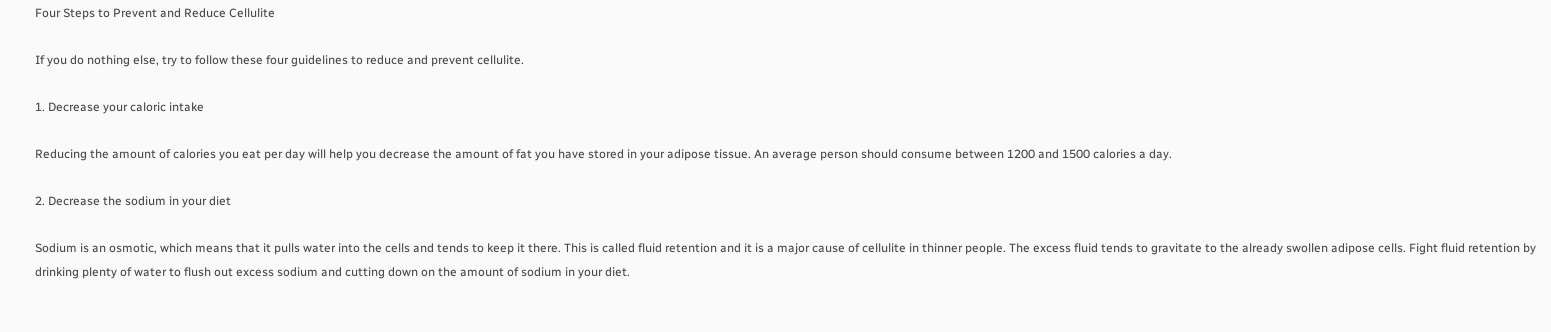Four Steps to Prevent and Reduce Cellulite

If you do nothing else, try to follow these four guidelines to reduce and prevent cellulite.

1. Decrease your caloric intake

Reducing the amount of calories you eat per day will help you decrease the amount of fat you have stored in your adipose tissue. An average person should consume between 1200 and 1500 calories a day.

2. Decrease the sodium in your diet

Sodium is an osmotic, which means that it pulls water into the cells and tends to keep it there. This is called fluid retention and it is a major cause of cellulite in thinner people. The excess fluid tends to gravitate to the already swollen adipose cells. Fight fluid retention by drinking plenty of water to flush out excess sodium and cutting down on the amount of sodium in your diet.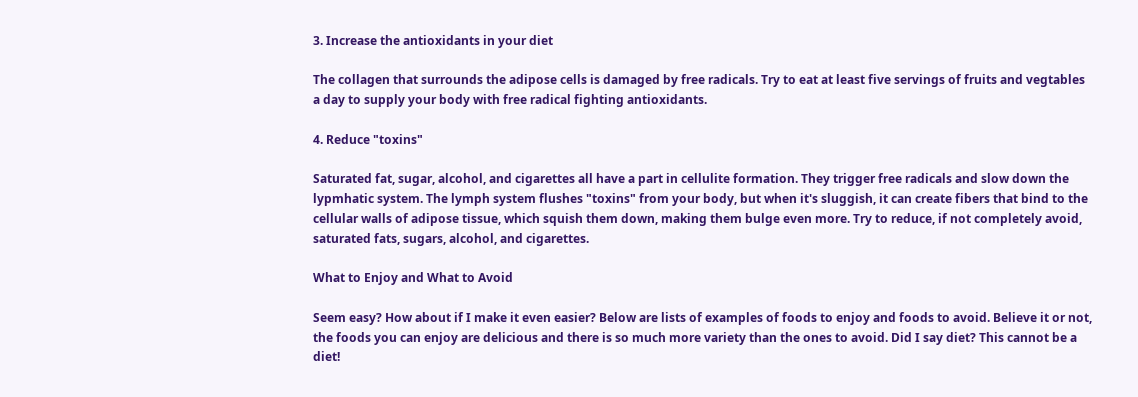3. Increase the antioxidants in your diet

The collagen that surrounds the adipose cells is damaged by free radicals. Try to eat at least five servings of fruits and vegtables a day to supply your body with free radical fighting antioxidants.

4. Reduce "toxins"

Saturated fat, sugar, alcohol, and cigarettes all have a part in cellulite formation. They trigger free radicals and slow down the lypmhatic system. The lymph system flushes "toxins" from your body, but when it's sluggish, it can create fibers that bind to the cellular walls of adipose tissue, which squish them down, making them bulge even more. Try to reduce, if not completely avoid, saturated fats, sugars, alcohol, and cigarettes.

What to Enjoy and What to Avoid

Seem easy? How about if I make it even easier? Below are lists of examples of foods to enjoy and foods to avoid. Believe it or not, the foods you can enjoy are delicious and there is so much more variety than the ones to avoid. Did I say diet? This cannot be a diet!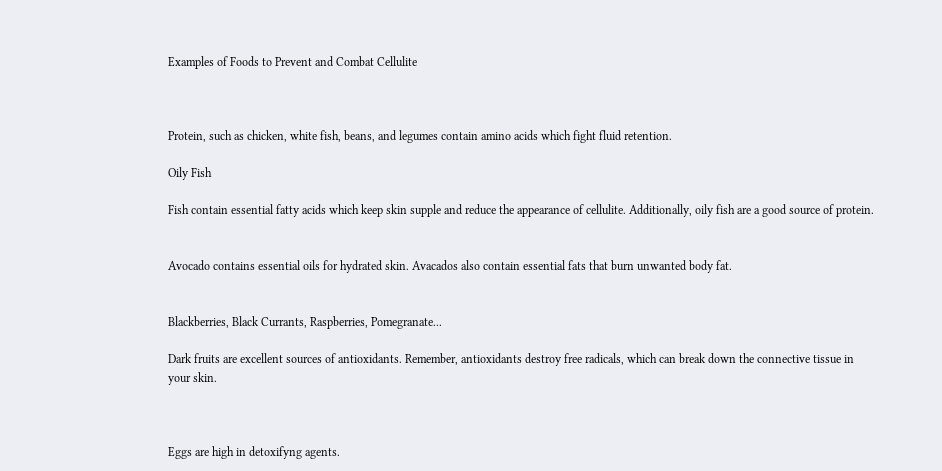Examples of Foods to Prevent and Combat Cellulite



Protein, such as chicken, white fish, beans, and legumes contain amino acids which fight fluid retention.

Oily Fish

Fish contain essential fatty acids which keep skin supple and reduce the appearance of cellulite. Additionally, oily fish are a good source of protein.


Avocado contains essential oils for hydrated skin. Avacados also contain essential fats that burn unwanted body fat.


Blackberries, Black Currants, Raspberries, Pomegranate...

Dark fruits are excellent sources of antioxidants. Remember, antioxidants destroy free radicals, which can break down the connective tissue in your skin.



Eggs are high in detoxifyng agents.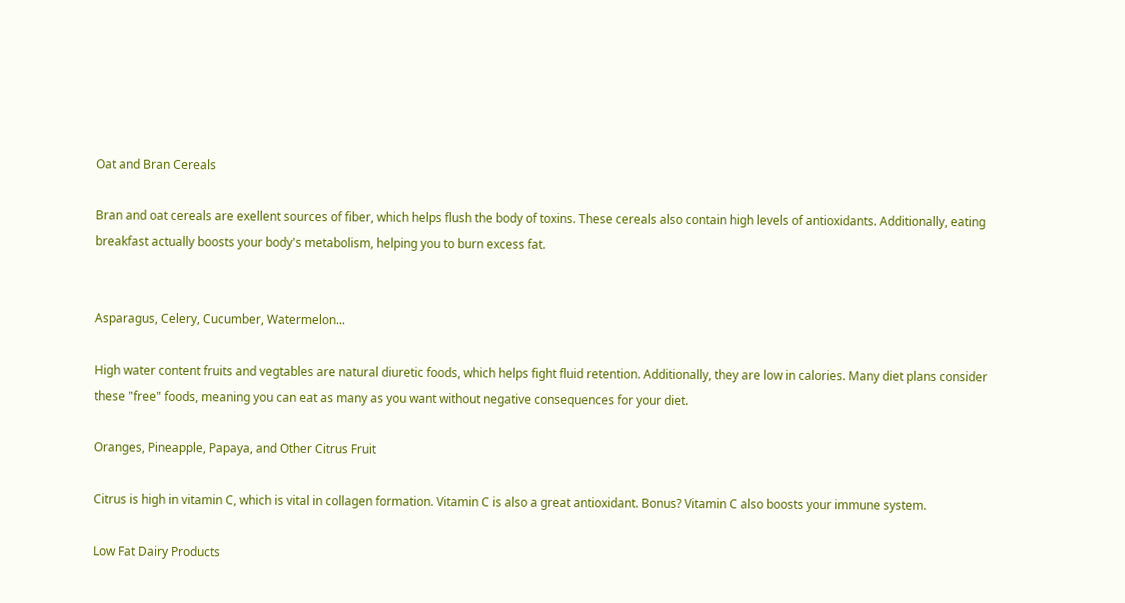Oat and Bran Cereals

Bran and oat cereals are exellent sources of fiber, which helps flush the body of toxins. These cereals also contain high levels of antioxidants. Additionally, eating breakfast actually boosts your body's metabolism, helping you to burn excess fat.


Asparagus, Celery, Cucumber, Watermelon...

High water content fruits and vegtables are natural diuretic foods, which helps fight fluid retention. Additionally, they are low in calories. Many diet plans consider these "free" foods, meaning you can eat as many as you want without negative consequences for your diet.

Oranges, Pineapple, Papaya, and Other Citrus Fruit

Citrus is high in vitamin C, which is vital in collagen formation. Vitamin C is also a great antioxidant. Bonus? Vitamin C also boosts your immune system.

Low Fat Dairy Products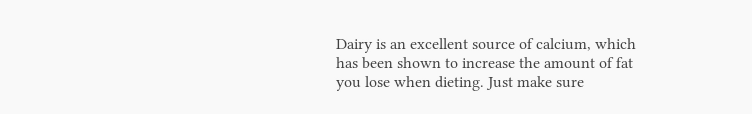Dairy is an excellent source of calcium, which has been shown to increase the amount of fat you lose when dieting. Just make sure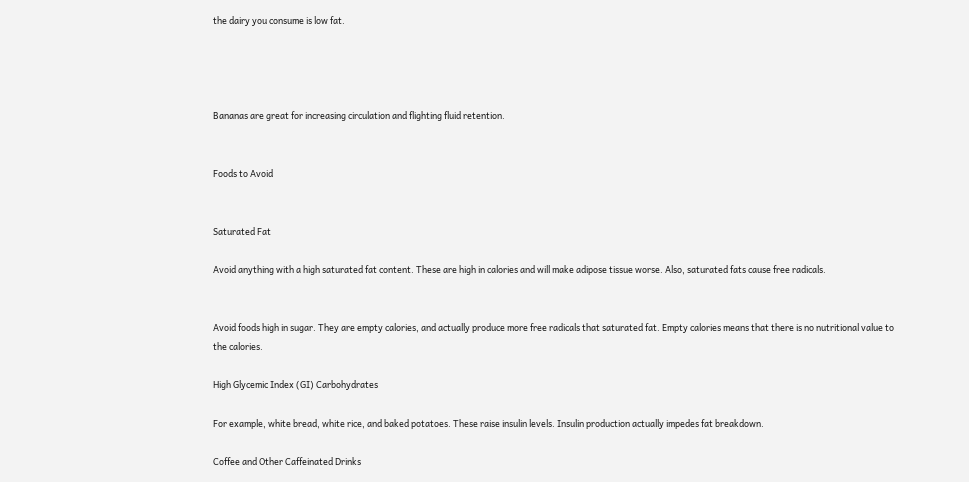the dairy you consume is low fat.




Bananas are great for increasing circulation and flighting fluid retention.


Foods to Avoid


Saturated Fat

Avoid anything with a high saturated fat content. These are high in calories and will make adipose tissue worse. Also, saturated fats cause free radicals.


Avoid foods high in sugar. They are empty calories, and actually produce more free radicals that saturated fat. Empty calories means that there is no nutritional value to the calories.

High Glycemic Index (GI) Carbohydrates

For example, white bread, white rice, and baked potatoes. These raise insulin levels. Insulin production actually impedes fat breakdown.

Coffee and Other Caffeinated Drinks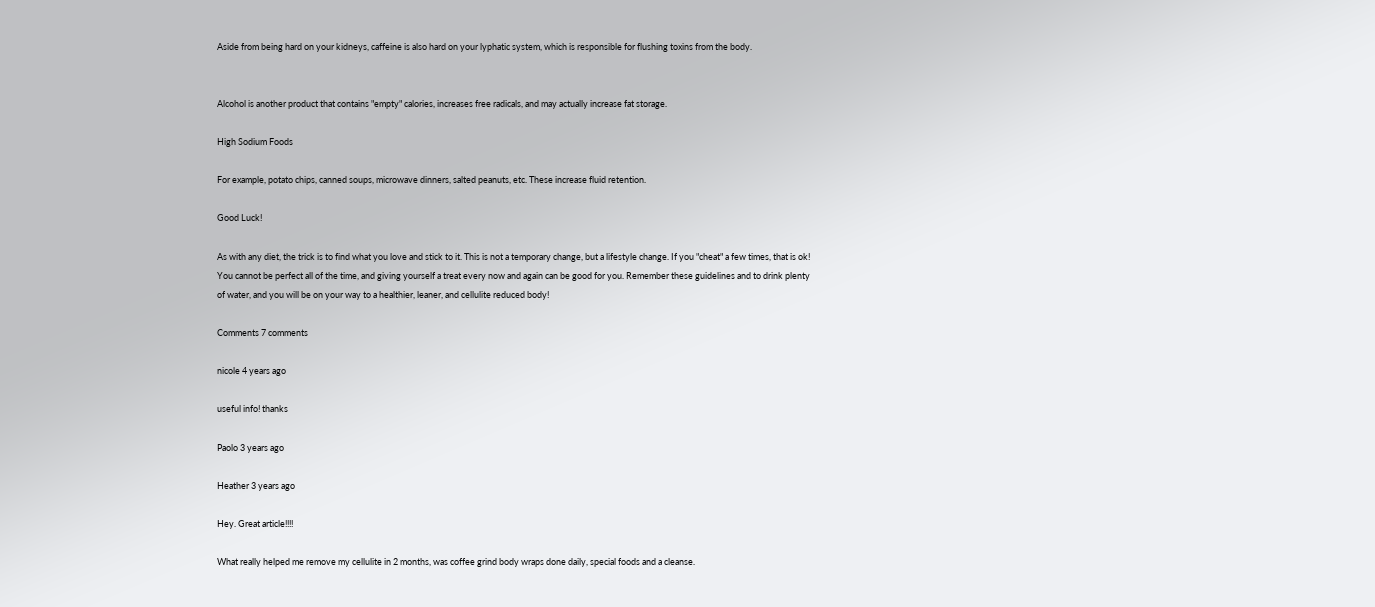Aside from being hard on your kidneys, caffeine is also hard on your lyphatic system, which is responsible for flushing toxins from the body.


Alcohol is another product that contains "empty" calories, increases free radicals, and may actually increase fat storage.

High Sodium Foods

For example, potato chips, canned soups, microwave dinners, salted peanuts, etc. These increase fluid retention.

Good Luck!

As with any diet, the trick is to find what you love and stick to it. This is not a temporary change, but a lifestyle change. If you "cheat" a few times, that is ok! You cannot be perfect all of the time, and giving yourself a treat every now and again can be good for you. Remember these guidelines and to drink plenty of water, and you will be on your way to a healthier, leaner, and cellulite reduced body!

Comments 7 comments

nicole 4 years ago

useful info! thanks

Paolo 3 years ago

Heather 3 years ago

Hey. Great article!!!!

What really helped me remove my cellulite in 2 months, was coffee grind body wraps done daily, special foods and a cleanse.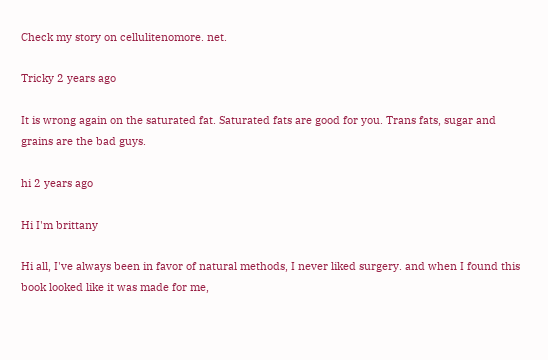Check my story on cellulitenomore. net.

Tricky 2 years ago

It is wrong again on the saturated fat. Saturated fats are good for you. Trans fats, sugar and grains are the bad guys.

hi 2 years ago

Hi I'm brittany

Hi all, I've always been in favor of natural methods, I never liked surgery. and when I found this book looked like it was made for me,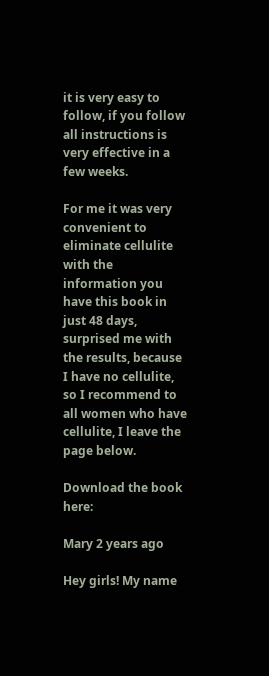it is very easy to follow, if you follow all instructions is very effective in a few weeks.

For me it was very convenient to eliminate cellulite with the information you have this book in just 48 days, surprised me with the results, because I have no cellulite, so I recommend to all women who have cellulite, I leave the page below.

Download the book here:

Mary 2 years ago

Hey girls! My name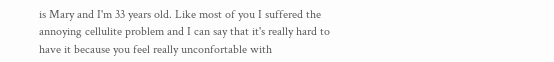is Mary and I'm 33 years old. Like most of you I suffered the annoying cellulite problem and I can say that it's really hard to have it because you feel really unconfortable with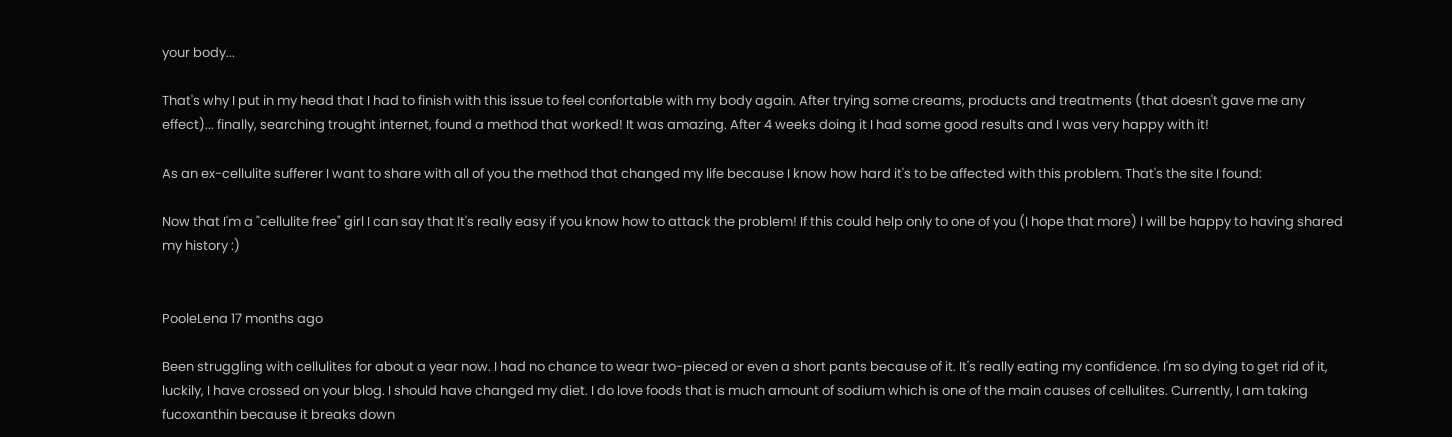your body...

That's why I put in my head that I had to finish with this issue to feel confortable with my body again. After trying some creams, products and treatments (that doesn't gave me any effect)... finally, searching trought internet, found a method that worked! It was amazing. After 4 weeks doing it I had some good results and I was very happy with it!

As an ex-cellulite sufferer I want to share with all of you the method that changed my life because I know how hard it's to be affected with this problem. That's the site I found:

Now that I'm a "cellulite free" girl I can say that It's really easy if you know how to attack the problem! If this could help only to one of you (I hope that more) I will be happy to having shared my history :)


PooleLena 17 months ago

Been struggling with cellulites for about a year now. I had no chance to wear two-pieced or even a short pants because of it. It's really eating my confidence. I'm so dying to get rid of it, luckily, I have crossed on your blog. I should have changed my diet. I do love foods that is much amount of sodium which is one of the main causes of cellulites. Currently, I am taking fucoxanthin because it breaks down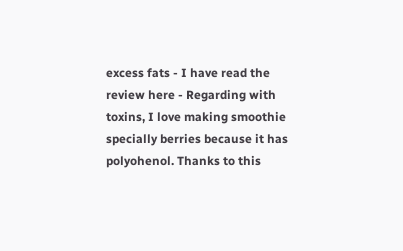excess fats - I have read the review here - Regarding with toxins, I love making smoothie specially berries because it has polyohenol. Thanks to this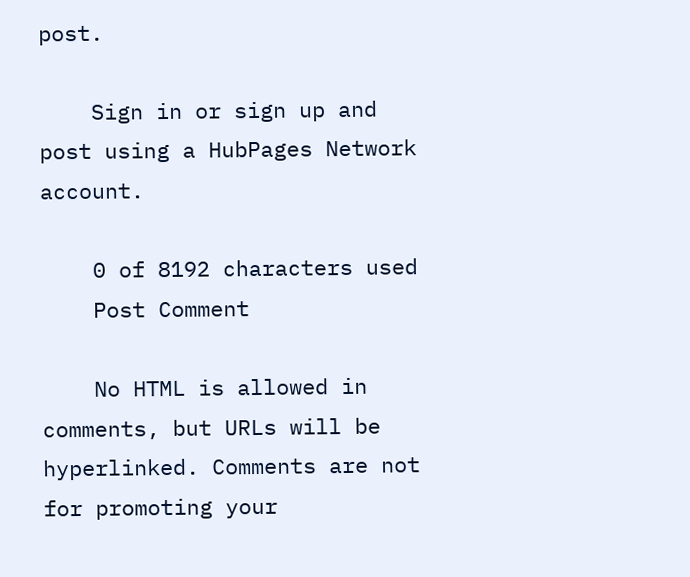post.

    Sign in or sign up and post using a HubPages Network account.

    0 of 8192 characters used
    Post Comment

    No HTML is allowed in comments, but URLs will be hyperlinked. Comments are not for promoting your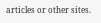articles or other sites.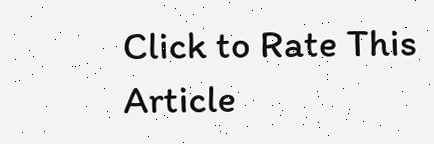Click to Rate This Article